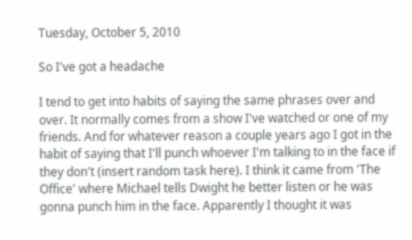Tuesday, October 5, 2010

So I've got a headache

I tend to get into habits of saying the same phrases over and over. It normally comes from a show I've watched or one of my friends. And for whatever reason a couple years ago I got in the habit of saying that I'll punch whoever I'm talking to in the face if they don't (insert random task here). I think it came from 'The Office' where Michael tells Dwight he better listen or he was gonna punch him in the face. Apparently I thought it was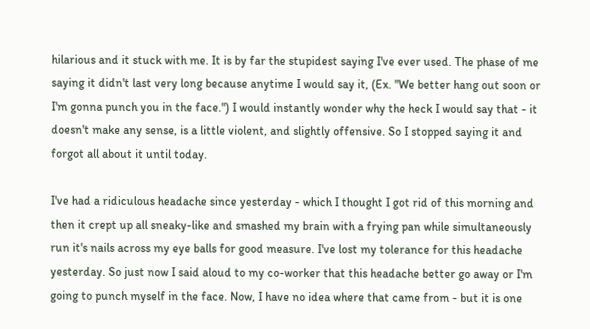hilarious and it stuck with me. It is by far the stupidest saying I've ever used. The phase of me saying it didn't last very long because anytime I would say it, (Ex. "We better hang out soon or I'm gonna punch you in the face.") I would instantly wonder why the heck I would say that - it doesn't make any sense, is a little violent, and slightly offensive. So I stopped saying it and forgot all about it until today.

I've had a ridiculous headache since yesterday - which I thought I got rid of this morning and then it crept up all sneaky-like and smashed my brain with a frying pan while simultaneously run it's nails across my eye balls for good measure. I've lost my tolerance for this headache yesterday. So just now I said aloud to my co-worker that this headache better go away or I'm going to punch myself in the face. Now, I have no idea where that came from - but it is one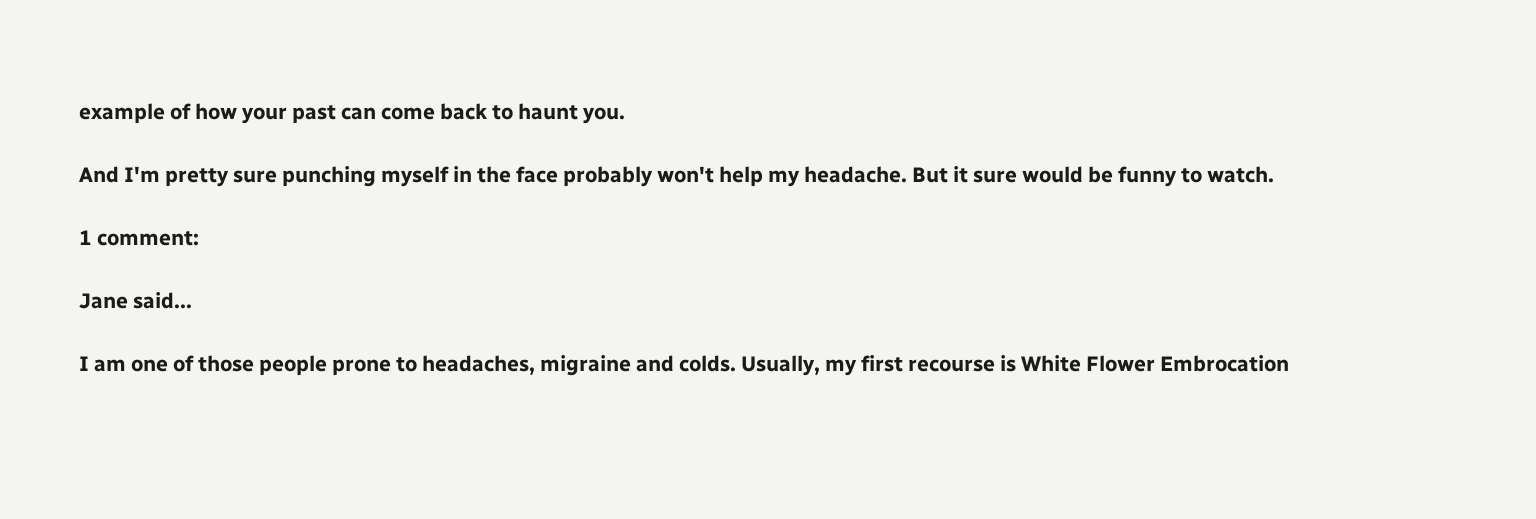example of how your past can come back to haunt you.

And I'm pretty sure punching myself in the face probably won't help my headache. But it sure would be funny to watch.

1 comment:

Jane said...

I am one of those people prone to headaches, migraine and colds. Usually, my first recourse is White Flower Embrocation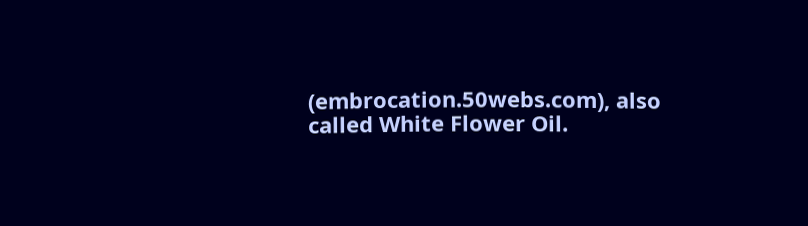(embrocation.50webs.com), also called White Flower Oil.